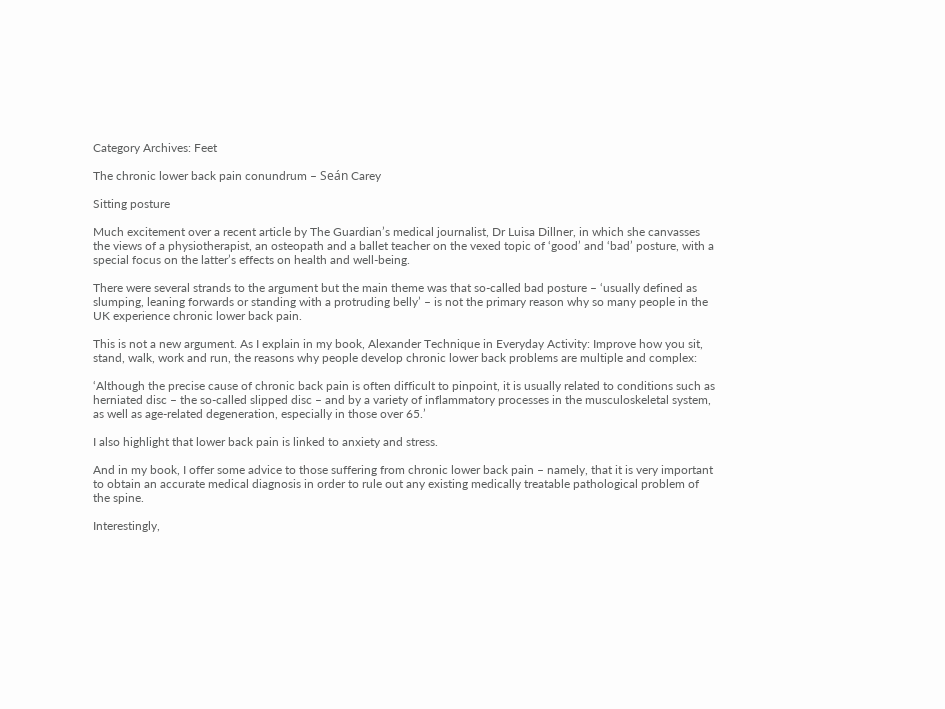Category Archives: Feet

The chronic lower back pain conundrum – Seán Carey

Sitting posture

Much excitement over a recent article by The Guardian’s medical journalist, Dr Luisa Dillner, in which she canvasses the views of a physiotherapist, an osteopath and a ballet teacher on the vexed topic of ‘good’ and ‘bad’ posture, with a special focus on the latter’s effects on health and well-being.

There were several strands to the argument but the main theme was that so-called bad posture – ‘usually defined as slumping, leaning forwards or standing with a protruding belly’ – is not the primary reason why so many people in the UK experience chronic lower back pain.

This is not a new argument. As I explain in my book, Alexander Technique in Everyday Activity: Improve how you sit, stand, walk, work and run, the reasons why people develop chronic lower back problems are multiple and complex:

‘Although the precise cause of chronic back pain is often difficult to pinpoint, it is usually related to conditions such as herniated disc – the so-called slipped disc – and by a variety of inflammatory processes in the musculoskeletal system, as well as age-related degeneration, especially in those over 65.’

I also highlight that lower back pain is linked to anxiety and stress.

And in my book, I offer some advice to those suffering from chronic lower back pain – namely, that it is very important to obtain an accurate medical diagnosis in order to rule out any existing medically treatable pathological problem of the spine.

Interestingly,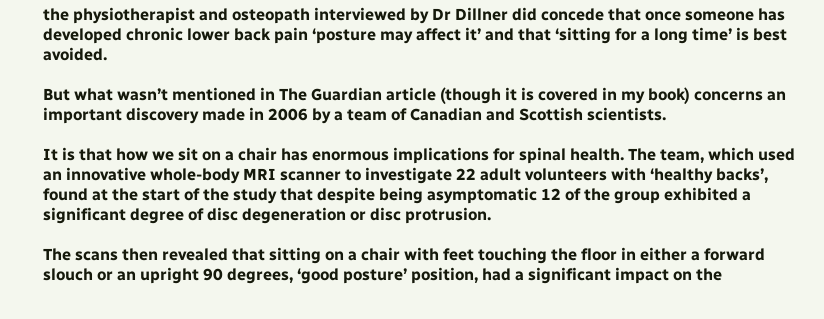the physiotherapist and osteopath interviewed by Dr Dillner did concede that once someone has developed chronic lower back pain ‘posture may affect it’ and that ‘sitting for a long time’ is best avoided.

But what wasn’t mentioned in The Guardian article (though it is covered in my book) concerns an important discovery made in 2006 by a team of Canadian and Scottish scientists.

It is that how we sit on a chair has enormous implications for spinal health. The team, which used an innovative whole-body MRI scanner to investigate 22 adult volunteers with ‘healthy backs’, found at the start of the study that despite being asymptomatic 12 of the group exhibited a significant degree of disc degeneration or disc protrusion.

The scans then revealed that sitting on a chair with feet touching the floor in either a forward slouch or an upright 90 degrees, ‘good posture’ position, had a significant impact on the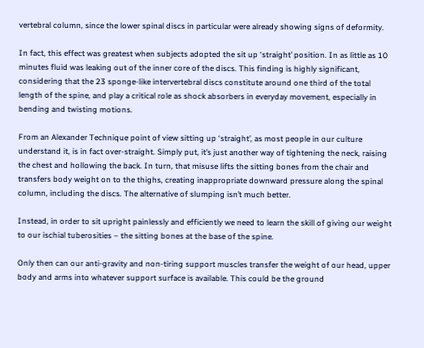vertebral column, since the lower spinal discs in particular were already showing signs of deformity.

In fact, this effect was greatest when subjects adopted the sit up ‘straight’ position. In as little as 10 minutes fluid was leaking out of the inner core of the discs. This finding is highly significant, considering that the 23 sponge-like intervertebral discs constitute around one third of the total length of the spine, and play a critical role as shock absorbers in everyday movement, especially in bending and twisting motions.

From an Alexander Technique point of view sitting up ‘straight’, as most people in our culture understand it, is in fact over-straight. Simply put, it’s just another way of tightening the neck, raising the chest and hollowing the back. In turn, that misuse lifts the sitting bones from the chair and transfers body weight on to the thighs, creating inappropriate downward pressure along the spinal column, including the discs. The alternative of slumping isn’t much better.

Instead, in order to sit upright painlessly and efficiently we need to learn the skill of giving our weight to our ischial tuberosities – the sitting bones at the base of the spine.

Only then can our anti-gravity and non-tiring support muscles transfer the weight of our head, upper body and arms into whatever support surface is available. This could be the ground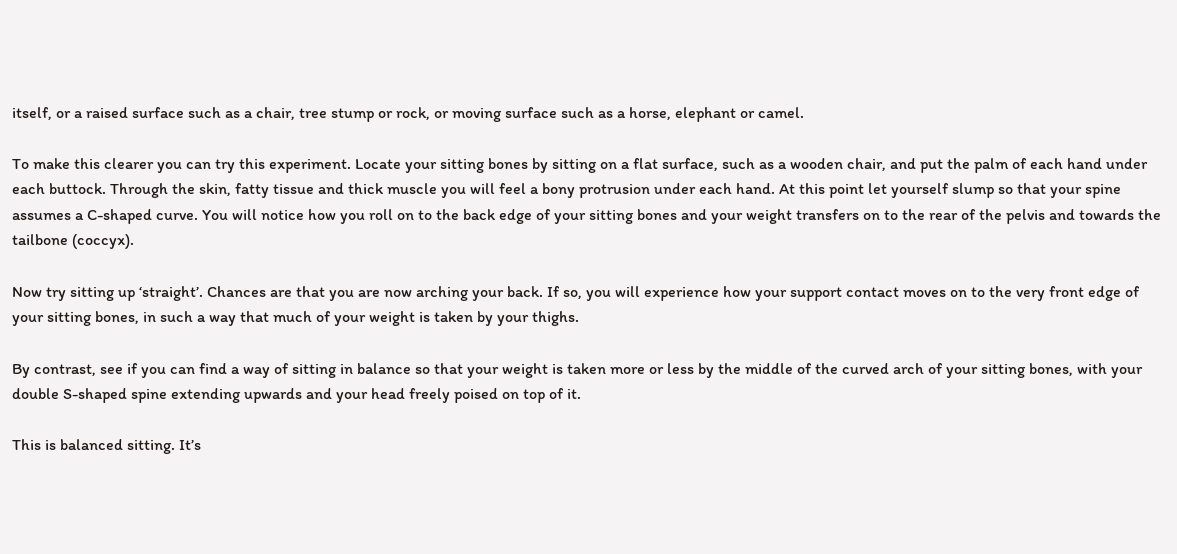itself, or a raised surface such as a chair, tree stump or rock, or moving surface such as a horse, elephant or camel.

To make this clearer you can try this experiment. Locate your sitting bones by sitting on a flat surface, such as a wooden chair, and put the palm of each hand under each buttock. Through the skin, fatty tissue and thick muscle you will feel a bony protrusion under each hand. At this point let yourself slump so that your spine assumes a C-shaped curve. You will notice how you roll on to the back edge of your sitting bones and your weight transfers on to the rear of the pelvis and towards the tailbone (coccyx).

Now try sitting up ‘straight’. Chances are that you are now arching your back. If so, you will experience how your support contact moves on to the very front edge of your sitting bones, in such a way that much of your weight is taken by your thighs.

By contrast, see if you can find a way of sitting in balance so that your weight is taken more or less by the middle of the curved arch of your sitting bones, with your double S-shaped spine extending upwards and your head freely poised on top of it.

This is balanced sitting. It’s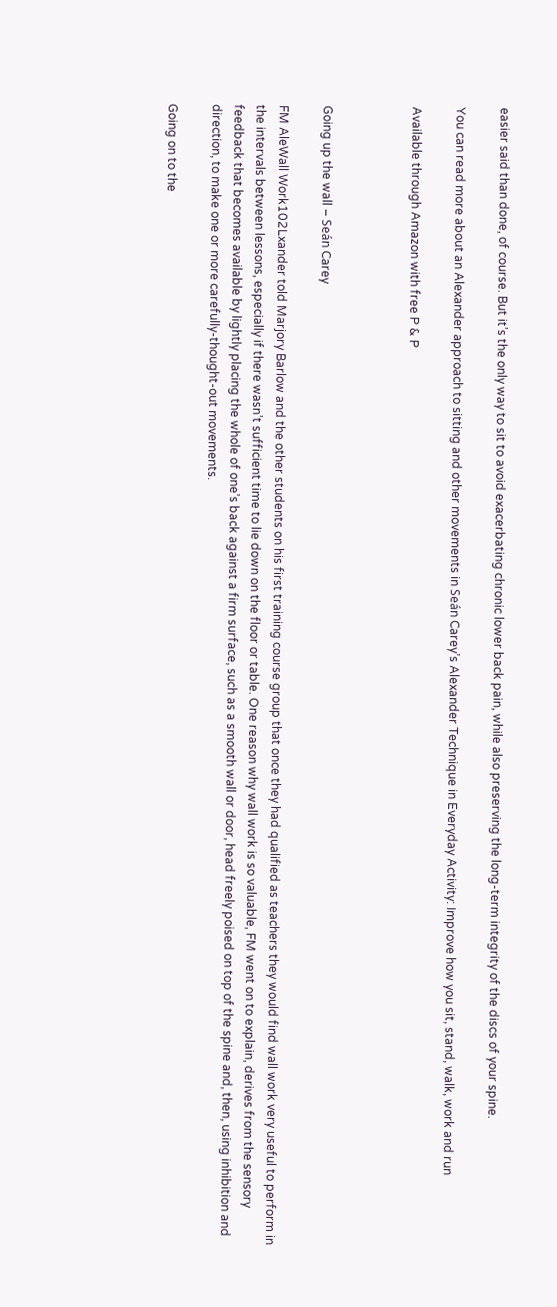easier said than done, of course. But it’s the only way to sit to avoid exacerbating chronic lower back pain, while also preserving the long-term integrity of the discs of your spine.

You can read more about an Alexander approach to sitting and other movements in Seán Carey’s Alexander Technique in Everyday Activity: Improve how you sit, stand, walk, work and run

Available through Amazon with free P & P



Going up the wall – Seán Carey

FM AleWall Work102Lxander told Marjory Barlow and the other students on his first training course group that once they had qualified as teachers they would find wall work very useful to perform in the intervals between lessons, especially if there wasn’t sufficient time to lie down on the floor or table. One reason why wall work is so valuable, FM went on to explain, derives from the sensory feedback that becomes available by lightly placing the whole of one’s back against a firm surface, such as a smooth wall or door, head freely poised on top of the spine and, then, using inhibition and direction, to make one or more carefully-thought-out movements.

Going on to the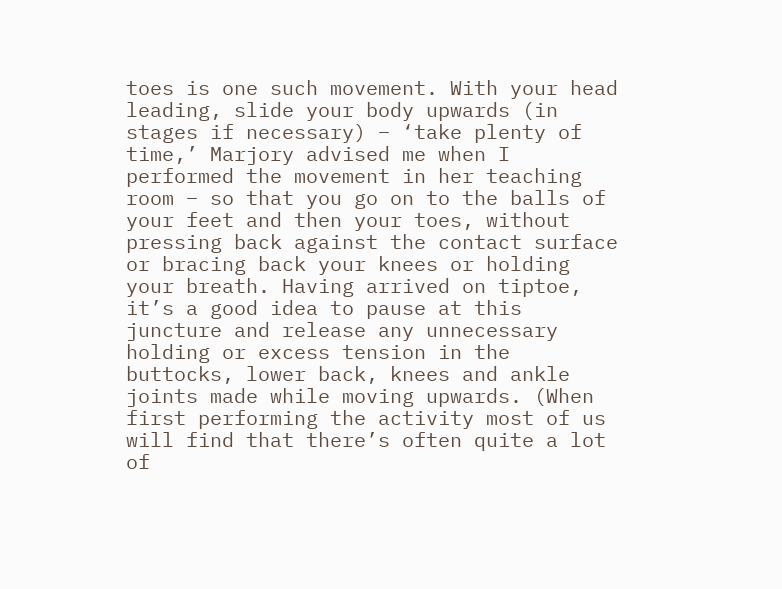toes is one such movement. With your head leading, slide your body upwards (in stages if necessary) – ‘take plenty of time,’ Marjory advised me when I performed the movement in her teaching room – so that you go on to the balls of your feet and then your toes, without pressing back against the contact surface or bracing back your knees or holding your breath. Having arrived on tiptoe, it’s a good idea to pause at this juncture and release any unnecessary holding or excess tension in the buttocks, lower back, knees and ankle joints made while moving upwards. (When first performing the activity most of us will find that there’s often quite a lot of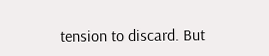tension to discard. But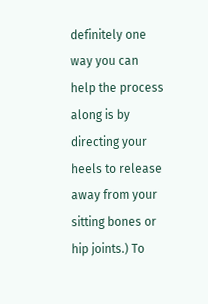definitely one way you can help the process along is by directing your heels to release away from your sitting bones or hip joints.) To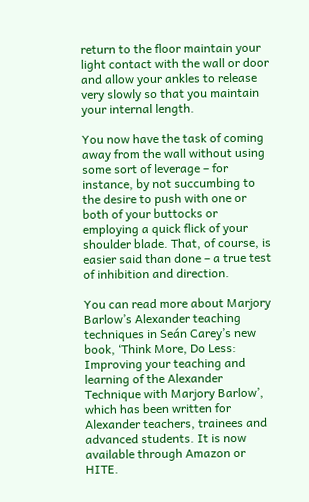return to the floor maintain your light contact with the wall or door and allow your ankles to release very slowly so that you maintain your internal length.

You now have the task of coming away from the wall without using some sort of leverage – for instance, by not succumbing to the desire to push with one or both of your buttocks or employing a quick flick of your shoulder blade. That, of course, is easier said than done – a true test of inhibition and direction.

You can read more about Marjory Barlow’s Alexander teaching techniques in Seán Carey’s new book, ‘Think More, Do Less: Improving your teaching and learning of the Alexander Technique with Marjory Barlow’, which has been written for Alexander teachers, trainees and advanced students. It is now available through Amazon or HITE.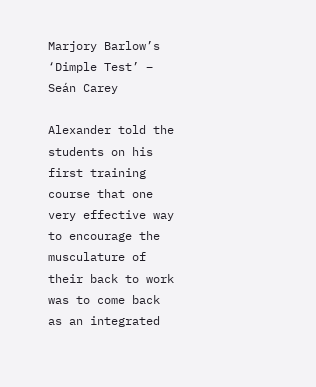Marjory Barlow’s ‘Dimple Test’ – Seán Carey

Alexander told the students on his first training course that one very effective way to encourage the musculature of their back to work was to come back as an integrated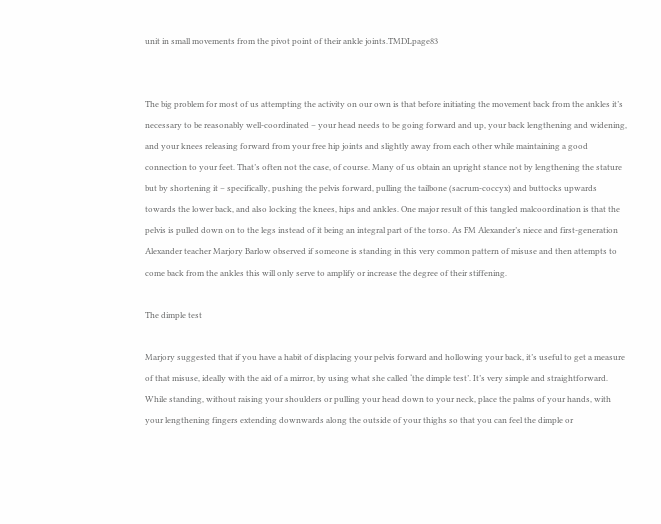unit in small movements from the pivot point of their ankle joints.TMDLpage83


The big problem for most of us attempting the activity on our own is that before initiating the movement back from the ankles it’s necessary to be reasonably well-coordinated – your head needs to be going forward and up, your back lengthening and widening, and your knees releasing forward from your free hip joints and slightly away from each other while maintaining a good connection to your feet. That’s often not the case, of course. Many of us obtain an upright stance not by lengthening the stature but by shortening it – specifically, pushing the pelvis forward, pulling the tailbone (sacrum-coccyx) and buttocks upwards towards the lower back, and also locking the knees, hips and ankles. One major result of this tangled malcoordination is that the pelvis is pulled down on to the legs instead of it being an integral part of the torso. As FM Alexander’s niece and first-generation Alexander teacher Marjory Barlow observed if someone is standing in this very common pattern of misuse and then attempts to come back from the ankles this will only serve to amplify or increase the degree of their stiffening.

The dimple test

Marjory suggested that if you have a habit of displacing your pelvis forward and hollowing your back, it’s useful to get a measure of that misuse, ideally with the aid of a mirror, by using what she called ‘the dimple test’. It’s very simple and straightforward. While standing, without raising your shoulders or pulling your head down to your neck, place the palms of your hands, with your lengthening fingers extending downwards along the outside of your thighs so that you can feel the dimple or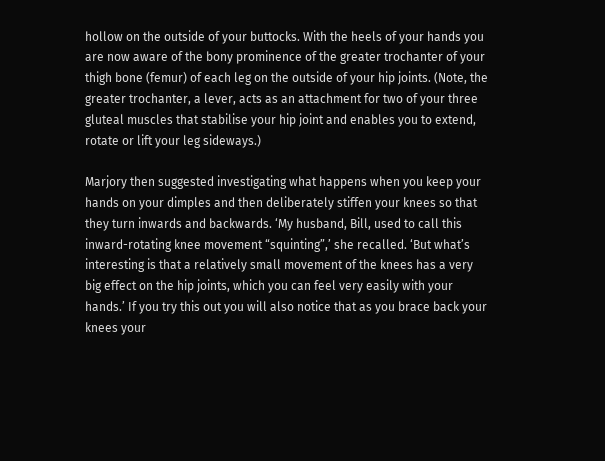hollow on the outside of your buttocks. With the heels of your hands you are now aware of the bony prominence of the greater trochanter of your thigh bone (femur) of each leg on the outside of your hip joints. (Note, the greater trochanter, a lever, acts as an attachment for two of your three gluteal muscles that stabilise your hip joint and enables you to extend, rotate or lift your leg sideways.)

Marjory then suggested investigating what happens when you keep your hands on your dimples and then deliberately stiffen your knees so that they turn inwards and backwards. ‘My husband, Bill, used to call this inward-rotating knee movement “squinting”,’ she recalled. ‘But what’s interesting is that a relatively small movement of the knees has a very big effect on the hip joints, which you can feel very easily with your hands.’ If you try this out you will also notice that as you brace back your knees your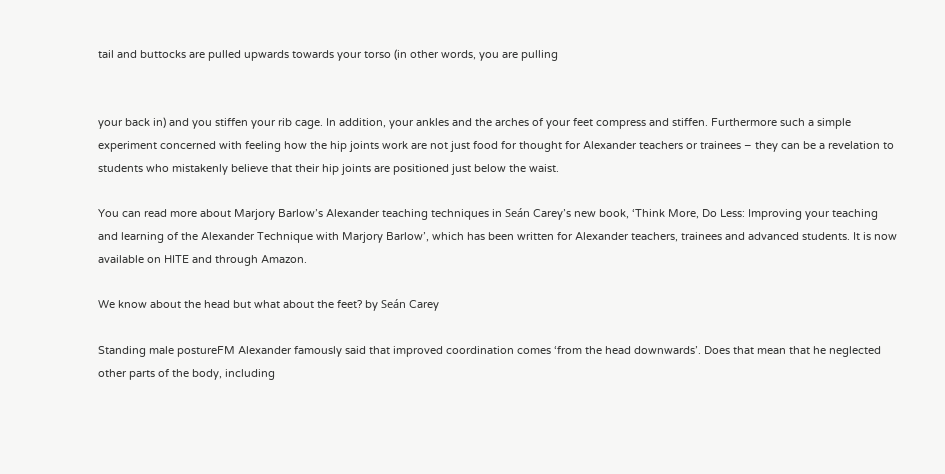tail and buttocks are pulled upwards towards your torso (in other words, you are pulling


your back in) and you stiffen your rib cage. In addition, your ankles and the arches of your feet compress and stiffen. Furthermore such a simple experiment concerned with feeling how the hip joints work are not just food for thought for Alexander teachers or trainees – they can be a revelation to students who mistakenly believe that their hip joints are positioned just below the waist.

You can read more about Marjory Barlow’s Alexander teaching techniques in Seán Carey’s new book, ‘Think More, Do Less: Improving your teaching and learning of the Alexander Technique with Marjory Barlow’, which has been written for Alexander teachers, trainees and advanced students. It is now available on HITE and through Amazon.

We know about the head but what about the feet? by Seán Carey

Standing male postureFM Alexander famously said that improved coordination comes ‘from the head downwards’. Does that mean that he neglected other parts of the body, including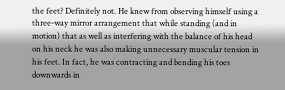the feet? Definitely not. He knew from observing himself using a three-way mirror arrangement that while standing (and in motion) that as well as interfering with the balance of his head on his neck he was also making unnecessary muscular tension in his feet. In fact, he was contracting and bending his toes downwards in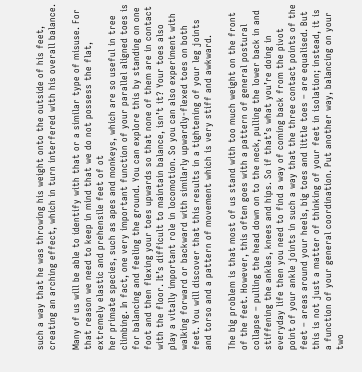such a way that he was throwing his weight onto the outside of his feet, creating an arching effect, which in turn interfered with his overall balance.

Many of us will be able to identify with that or a similar type of misuse. For that reason we need to keep in mind that we do not possess the flat, extremely elastic and prehensile feet of ot
her primate species, such as apes and monkeys, which are so useful in tree climbing. In fact, one very important function of your parallel aligned toes is for balancing and feeling the ground. You can explore this by standing on one foot and then flexing your toes upwards so that none of them are in contact with the floor. It’s difficult to maintain balance, isn’t it? Your toes also play a vitally important role in locomotion. So you can also experiment with walking forward or backward with similarly upwardly-flexed toes on both feet. You will discover that this results in a tightening of your leg joints and torso and a pattern of movement which is very stiff and awkward.

The big problem is that most of us stand with too much weight on the front of the feet. However, this often goes with a pattern of general postural collapse – pulling the head down on to the neck, pulling the lower back in and stiffening the ankles, knees and hips. So if that’s what you’re doing in everyday life then you need to find a way of coming back from the pivot point of your ankle joints in such a way that the three contact points of the feet – areas around your heels, big toes and little toes – are equalised. But this is not just a matter of thinking of your feet in isolation; instead, it is a function of your general coordination. Put another way, balancing on your two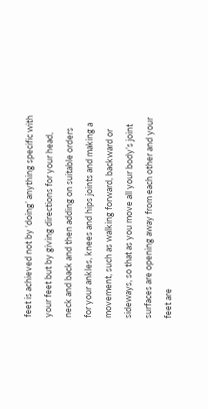feet is achieved not by ‘doing’ anything specific with your feet but by giving directions for your head, neck and back and then adding on suitable orders for your ankles, knees and hips joints and making a movement, such as walking forward, backward or sideways, so that as you move all your body’s joint surfaces are opening away from each other and your feet are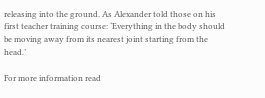releasing into the ground. As Alexander told those on his first teacher training course: ‘Everything in the body should be moving away from its nearest joint starting from the head.’

For more information read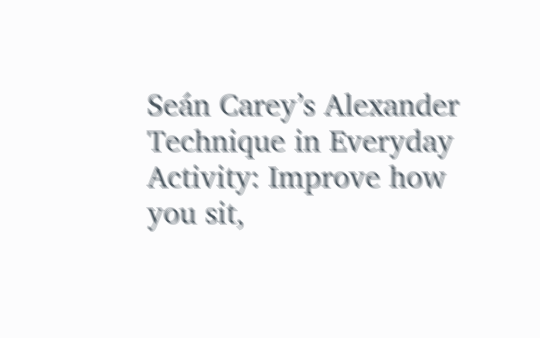Seán Carey’s Alexander Technique in Everyday Activity: Improve how you sit,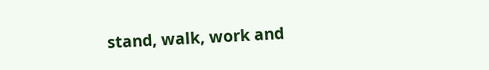stand, walk, work and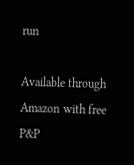run

Available through Amazon with free P&P